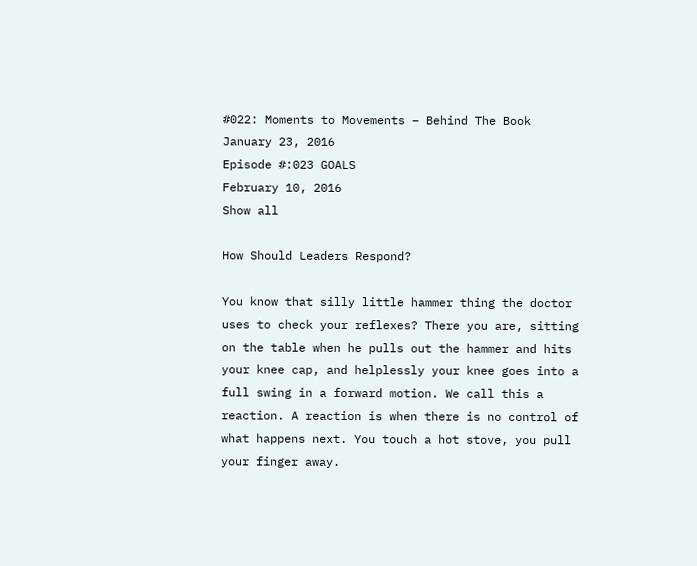#022: Moments to Movements – Behind The Book
January 23, 2016
Episode #:023 GOALS
February 10, 2016
Show all

How Should Leaders Respond?

You know that silly little hammer thing the doctor uses to check your reflexes? There you are, sitting on the table when he pulls out the hammer and hits your knee cap, and helplessly your knee goes into a full swing in a forward motion. We call this a reaction. A reaction is when there is no control of what happens next. You touch a hot stove, you pull your finger away.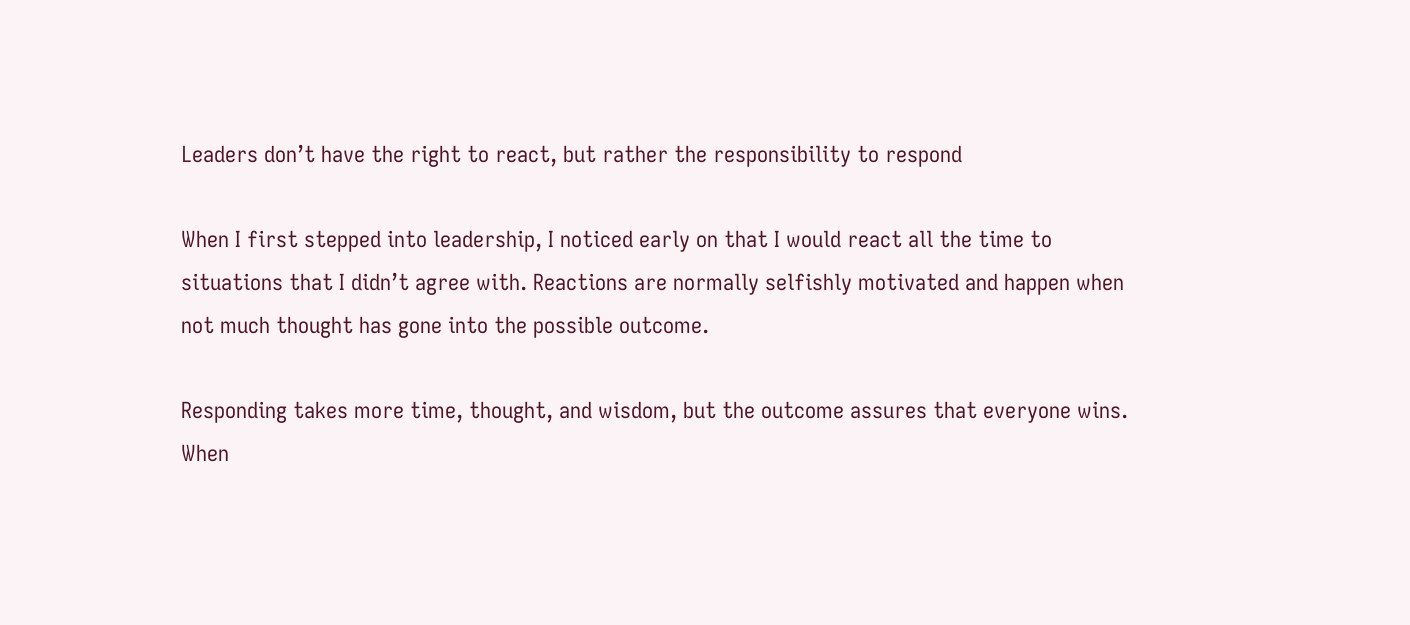Leaders don’t have the right to react, but rather the responsibility to respond

When I first stepped into leadership, I noticed early on that I would react all the time to situations that I didn’t agree with. Reactions are normally selfishly motivated and happen when not much thought has gone into the possible outcome.

Responding takes more time, thought, and wisdom, but the outcome assures that everyone wins.  When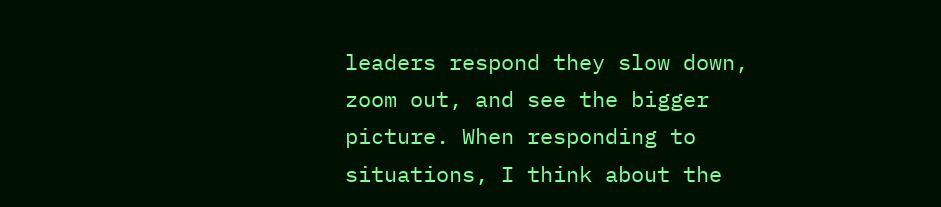leaders respond they slow down, zoom out, and see the bigger picture. When responding to situations, I think about the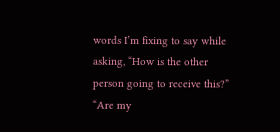words I’m fixing to say while asking, “How is the other person going to receive this?” “Are my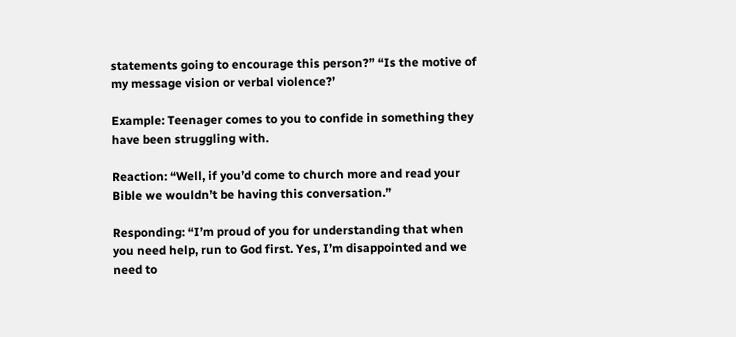statements going to encourage this person?” “Is the motive of my message vision or verbal violence?’

Example: Teenager comes to you to confide in something they have been struggling with.

Reaction: “Well, if you’d come to church more and read your Bible we wouldn’t be having this conversation.”

Responding: “I’m proud of you for understanding that when you need help, run to God first. Yes, I’m disappointed and we need to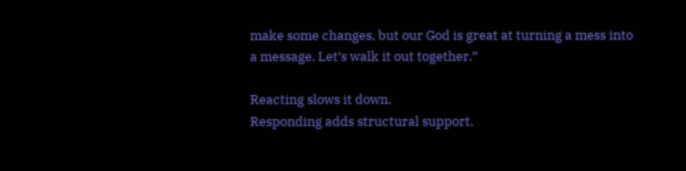make some changes, but our God is great at turning a mess into a message. Let’s walk it out together.”

Reacting slows it down.
Responding adds structural support.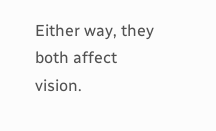Either way, they both affect vision.